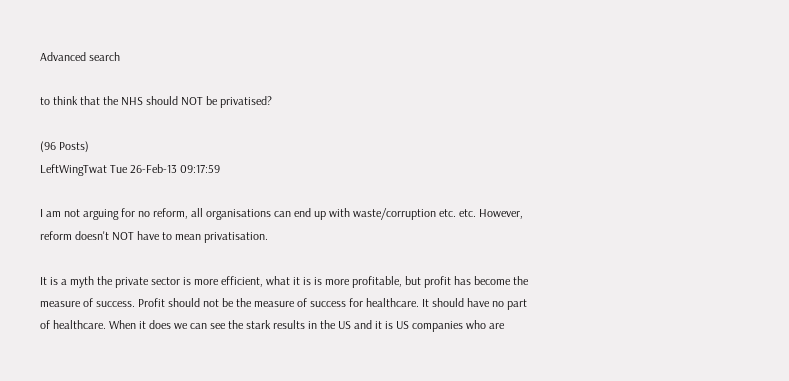Advanced search

to think that the NHS should NOT be privatised?

(96 Posts)
LeftWingTwat Tue 26-Feb-13 09:17:59

I am not arguing for no reform, all organisations can end up with waste/corruption etc. etc. However, reform doesn't NOT have to mean privatisation.

It is a myth the private sector is more efficient, what it is is more profitable, but profit has become the measure of success. Profit should not be the measure of success for healthcare. It should have no part of healthcare. When it does we can see the stark results in the US and it is US companies who are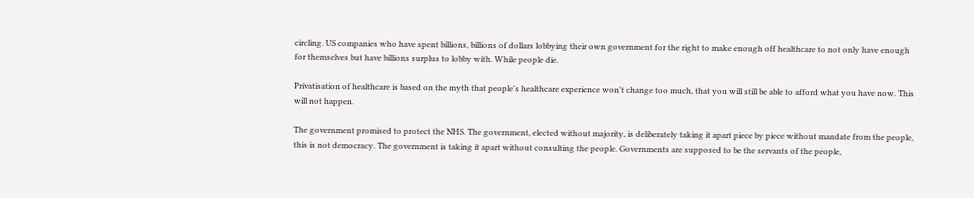circling. US companies who have spent billions, billions of dollars lobbying their own government for the right to make enough off healthcare to not only have enough for themselves but have billions surplus to lobby with. While people die.

Privatisation of healthcare is based on the myth that people's healthcare experience won't change too much, that you will still be able to afford what you have now. This will not happen.

The government promised to protect the NHS. The government, elected without majority, is deliberately taking it apart piece by piece without mandate from the people, this is not democracy. The government is taking it apart without consulting the people. Governments are supposed to be the servants of the people,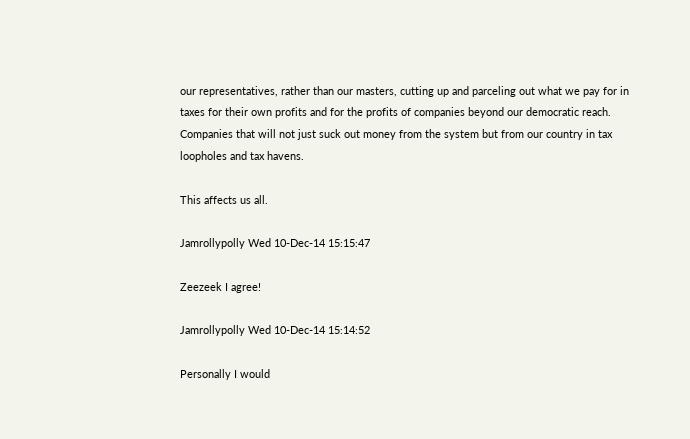our representatives, rather than our masters, cutting up and parceling out what we pay for in taxes for their own profits and for the profits of companies beyond our democratic reach. Companies that will not just suck out money from the system but from our country in tax loopholes and tax havens.

This affects us all.

Jamrollypolly Wed 10-Dec-14 15:15:47

Zeezeek I agree!

Jamrollypolly Wed 10-Dec-14 15:14:52

Personally I would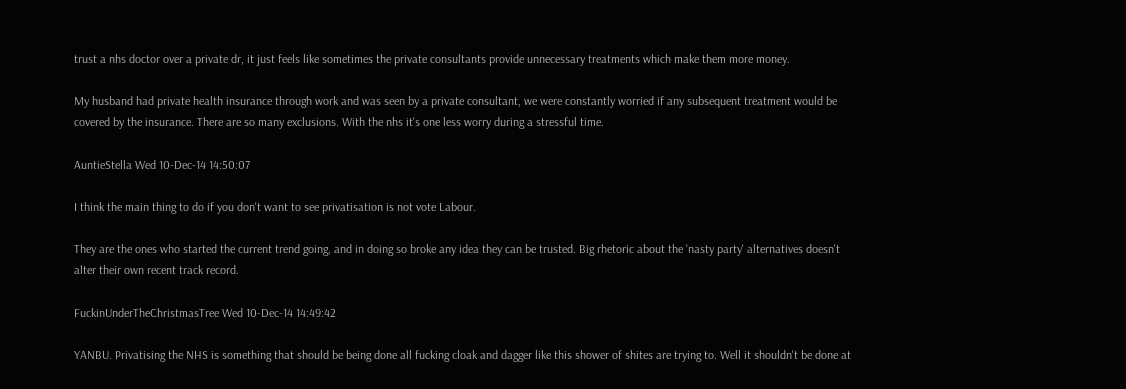trust a nhs doctor over a private dr, it just feels like sometimes the private consultants provide unnecessary treatments which make them more money.

My husband had private health insurance through work and was seen by a private consultant, we were constantly worried if any subsequent treatment would be covered by the insurance. There are so many exclusions. With the nhs it's one less worry during a stressful time.

AuntieStella Wed 10-Dec-14 14:50:07

I think the main thing to do if you don't want to see privatisation is not vote Labour.

They are the ones who started the current trend going, and in doing so broke any idea they can be trusted. Big rhetoric about the 'nasty party' alternatives doesn't alter their own recent track record.

FuckinUnderTheChristmasTree Wed 10-Dec-14 14:49:42

YANBU. Privatising the NHS is something that should be being done all fucking cloak and dagger like this shower of shites are trying to. Well it shouldn't be done at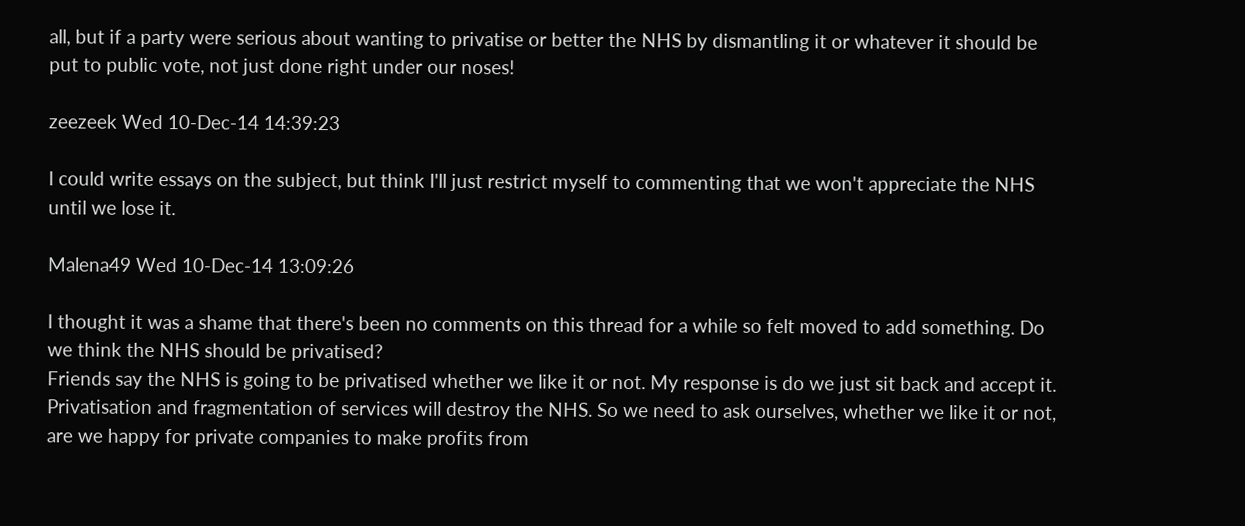all, but if a party were serious about wanting to privatise or better the NHS by dismantling it or whatever it should be put to public vote, not just done right under our noses!

zeezeek Wed 10-Dec-14 14:39:23

I could write essays on the subject, but think I'll just restrict myself to commenting that we won't appreciate the NHS until we lose it.

Malena49 Wed 10-Dec-14 13:09:26

I thought it was a shame that there's been no comments on this thread for a while so felt moved to add something. Do we think the NHS should be privatised?
Friends say the NHS is going to be privatised whether we like it or not. My response is do we just sit back and accept it. Privatisation and fragmentation of services will destroy the NHS. So we need to ask ourselves, whether we like it or not, are we happy for private companies to make profits from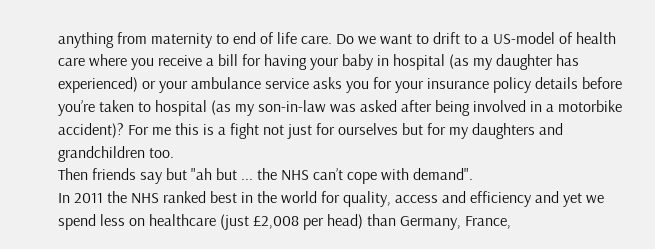anything from maternity to end of life care. Do we want to drift to a US-model of health care where you receive a bill for having your baby in hospital (as my daughter has experienced) or your ambulance service asks you for your insurance policy details before you’re taken to hospital (as my son-in-law was asked after being involved in a motorbike accident)? For me this is a fight not just for ourselves but for my daughters and grandchildren too.
Then friends say but "ah but ... the NHS can’t cope with demand".
In 2011 the NHS ranked best in the world for quality, access and efficiency and yet we spend less on healthcare (just £2,008 per head) than Germany, France,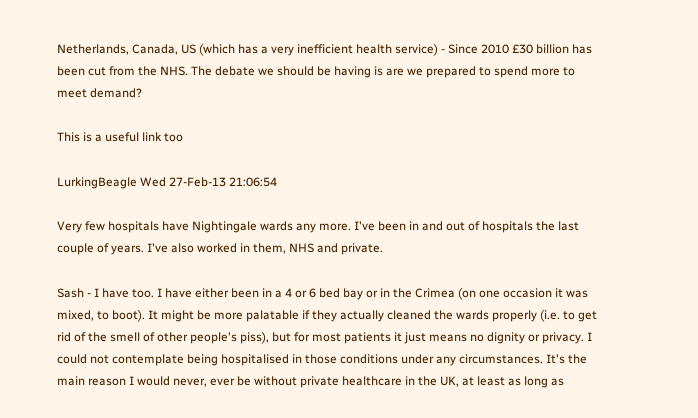Netherlands, Canada, US (which has a very inefficient health service) - Since 2010 £30 billion has been cut from the NHS. The debate we should be having is are we prepared to spend more to meet demand?

This is a useful link too

LurkingBeagle Wed 27-Feb-13 21:06:54

Very few hospitals have Nightingale wards any more. I've been in and out of hospitals the last couple of years. I've also worked in them, NHS and private.

Sash - I have too. I have either been in a 4 or 6 bed bay or in the Crimea (on one occasion it was mixed, to boot). It might be more palatable if they actually cleaned the wards properly (i.e. to get rid of the smell of other people's piss), but for most patients it just means no dignity or privacy. I could not contemplate being hospitalised in those conditions under any circumstances. It's the main reason I would never, ever be without private healthcare in the UK, at least as long as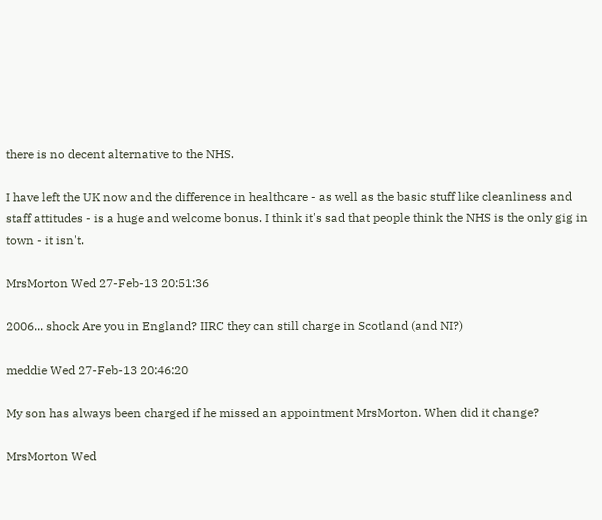there is no decent alternative to the NHS.

I have left the UK now and the difference in healthcare - as well as the basic stuff like cleanliness and staff attitudes - is a huge and welcome bonus. I think it's sad that people think the NHS is the only gig in town - it isn't.

MrsMorton Wed 27-Feb-13 20:51:36

2006... shock Are you in England? IIRC they can still charge in Scotland (and NI?)

meddie Wed 27-Feb-13 20:46:20

My son has always been charged if he missed an appointment MrsMorton. When did it change?

MrsMorton Wed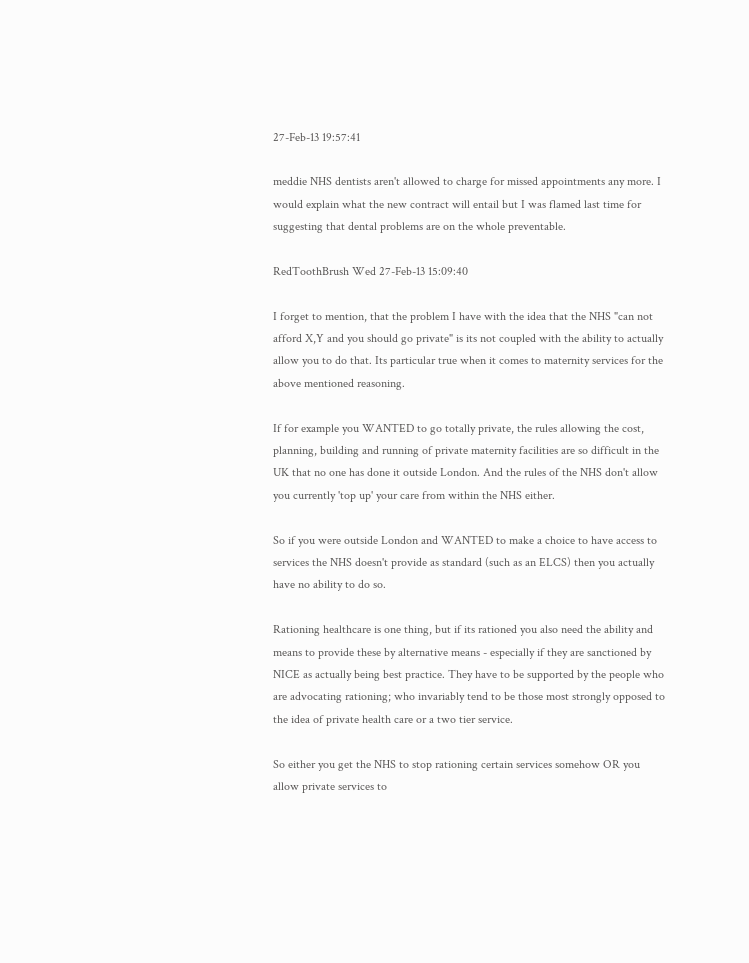27-Feb-13 19:57:41

meddie NHS dentists aren't allowed to charge for missed appointments any more. I would explain what the new contract will entail but I was flamed last time for suggesting that dental problems are on the whole preventable.

RedToothBrush Wed 27-Feb-13 15:09:40

I forget to mention, that the problem I have with the idea that the NHS "can not afford X,Y and you should go private" is its not coupled with the ability to actually allow you to do that. Its particular true when it comes to maternity services for the above mentioned reasoning.

If for example you WANTED to go totally private, the rules allowing the cost, planning, building and running of private maternity facilities are so difficult in the UK that no one has done it outside London. And the rules of the NHS don't allow you currently 'top up' your care from within the NHS either.

So if you were outside London and WANTED to make a choice to have access to services the NHS doesn't provide as standard (such as an ELCS) then you actually have no ability to do so.

Rationing healthcare is one thing, but if its rationed you also need the ability and means to provide these by alternative means - especially if they are sanctioned by NICE as actually being best practice. They have to be supported by the people who are advocating rationing; who invariably tend to be those most strongly opposed to the idea of private health care or a two tier service.

So either you get the NHS to stop rationing certain services somehow OR you allow private services to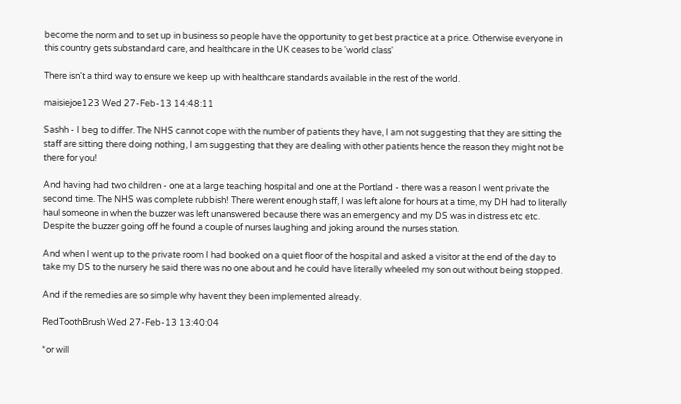become the norm and to set up in business so people have the opportunity to get best practice at a price. Otherwise everyone in this country gets substandard care, and healthcare in the UK ceases to be 'world class'

There isn't a third way to ensure we keep up with healthcare standards available in the rest of the world.

maisiejoe123 Wed 27-Feb-13 14:48:11

Sashh - I beg to differ. The NHS cannot cope with the number of patients they have, I am not suggesting that they are sitting the staff are sitting there doing nothing, I am suggesting that they are dealing with other patients hence the reason they might not be there for you!

And having had two children - one at a large teaching hospital and one at the Portland - there was a reason I went private the second time. The NHS was complete rubbish! There werent enough staff, I was left alone for hours at a time, my DH had to literally haul someone in when the buzzer was left unanswered because there was an emergency and my DS was in distress etc etc. Despite the buzzer going off he found a couple of nurses laughing and joking around the nurses station.

And when I went up to the private room I had booked on a quiet floor of the hospital and asked a visitor at the end of the day to take my DS to the nursery he said there was no one about and he could have literally wheeled my son out without being stopped.

And if the remedies are so simple why havent they been implemented already.

RedToothBrush Wed 27-Feb-13 13:40:04

*or will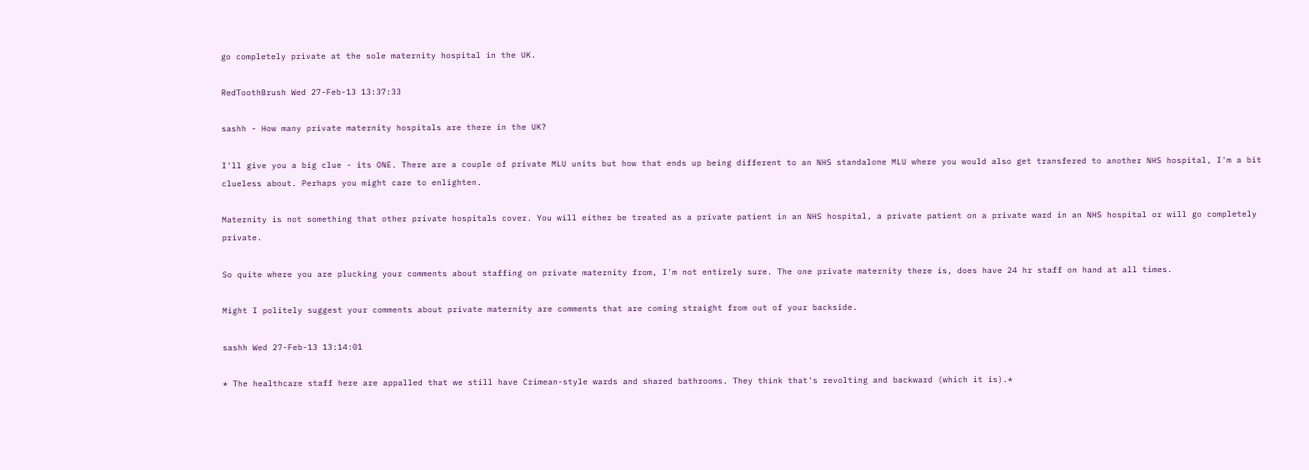go completely private at the sole maternity hospital in the UK.

RedToothBrush Wed 27-Feb-13 13:37:33

sashh - How many private maternity hospitals are there in the UK?

I'll give you a big clue - its ONE. There are a couple of private MLU units but how that ends up being different to an NHS standalone MLU where you would also get transfered to another NHS hospital, I'm a bit clueless about. Perhaps you might care to enlighten.

Maternity is not something that other private hospitals cover. You will either be treated as a private patient in an NHS hospital, a private patient on a private ward in an NHS hospital or will go completely private.

So quite where you are plucking your comments about staffing on private maternity from, I'm not entirely sure. The one private maternity there is, does have 24 hr staff on hand at all times.

Might I politely suggest your comments about private maternity are comments that are coming straight from out of your backside.

sashh Wed 27-Feb-13 13:14:01

* The healthcare staff here are appalled that we still have Crimean-style wards and shared bathrooms. They think that's revolting and backward (which it is).*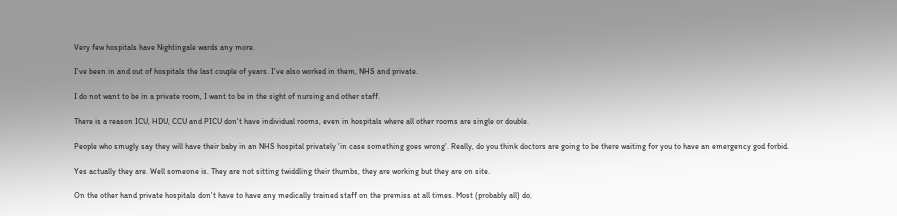Very few hospitals have Nightingale wards any more.

I've been in and out of hospitals the last couple of years. I've also worked in them, NHS and private.

I do not want to be in a private room, I want to be in the sight of nursing and other staff.

There is a reason ICU, HDU, CCU and PICU don't have individual rooms, even in hospitals where all other rooms are single or double.

People who smugly say they will have their baby in an NHS hospital privately 'in case something goes wrong'. Really, do you think doctors are going to be there waiting for you to have an emergency god forbid.

Yes actually they are. Well someone is. They are not sitting twiddling their thumbs, they are working but they are on site.

On the other hand private hospitals don't have to have any medically trained staff on the premiss at all times. Most (probably all) do.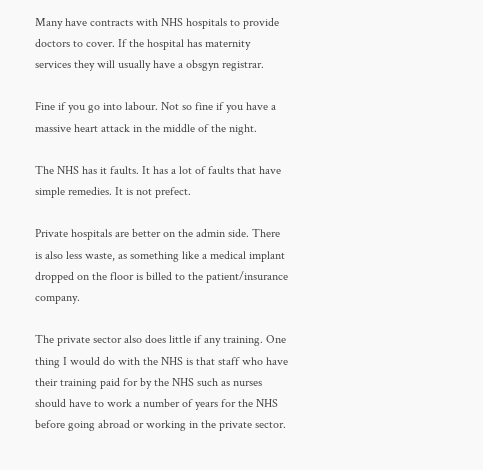Many have contracts with NHS hospitals to provide doctors to cover. If the hospital has maternity services they will usually have a obsgyn registrar.

Fine if you go into labour. Not so fine if you have a massive heart attack in the middle of the night.

The NHS has it faults. It has a lot of faults that have simple remedies. It is not prefect.

Private hospitals are better on the admin side. There is also less waste, as something like a medical implant dropped on the floor is billed to the patient/insurance company.

The private sector also does little if any training. One thing I would do with the NHS is that staff who have their training paid for by the NHS such as nurses should have to work a number of years for the NHS before going abroad or working in the private sector.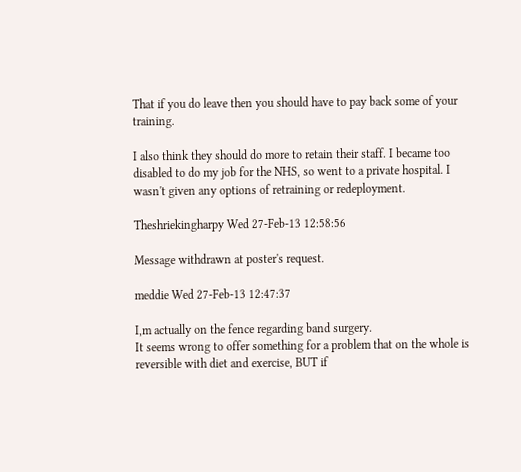That if you do leave then you should have to pay back some of your training.

I also think they should do more to retain their staff. I became too disabled to do my job for the NHS, so went to a private hospital. I wasn't given any options of retraining or redeployment.

Theshriekingharpy Wed 27-Feb-13 12:58:56

Message withdrawn at poster's request.

meddie Wed 27-Feb-13 12:47:37

I,m actually on the fence regarding band surgery.
It seems wrong to offer something for a problem that on the whole is reversible with diet and exercise, BUT if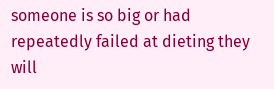someone is so big or had repeatedly failed at dieting they will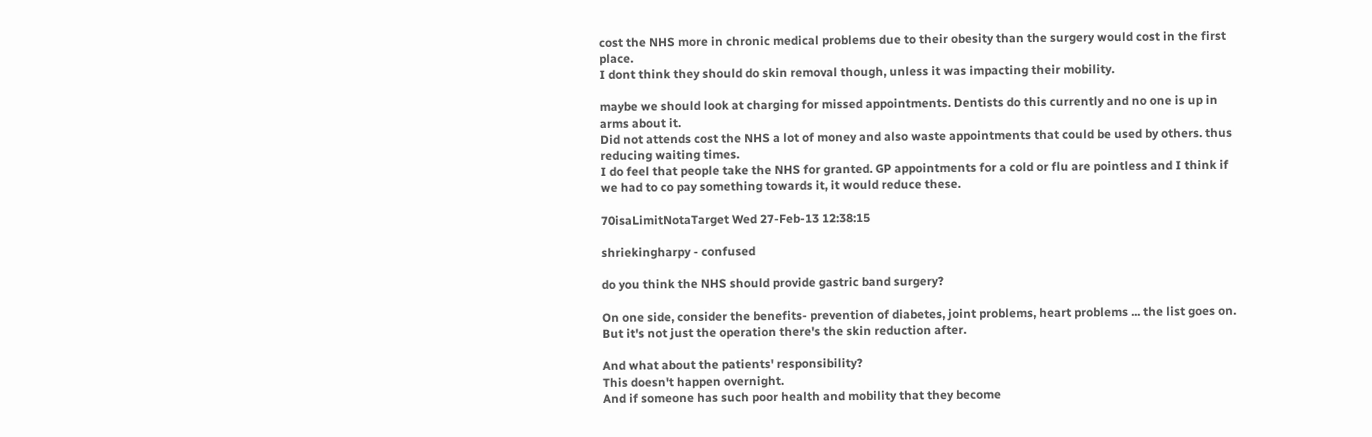cost the NHS more in chronic medical problems due to their obesity than the surgery would cost in the first place.
I dont think they should do skin removal though, unless it was impacting their mobility.

maybe we should look at charging for missed appointments. Dentists do this currently and no one is up in arms about it.
Did not attends cost the NHS a lot of money and also waste appointments that could be used by others. thus reducing waiting times.
I do feel that people take the NHS for granted. GP appointments for a cold or flu are pointless and I think if we had to co pay something towards it, it would reduce these.

70isaLimitNotaTarget Wed 27-Feb-13 12:38:15

shriekingharpy - confused

do you think the NHS should provide gastric band surgery?

On one side, consider the benefits- prevention of diabetes, joint problems, heart problems ... the list goes on.
But it's not just the operation there's the skin reduction after.

And what about the patients' responsibility?
This doesn't happen overnight.
And if someone has such poor health and mobility that they become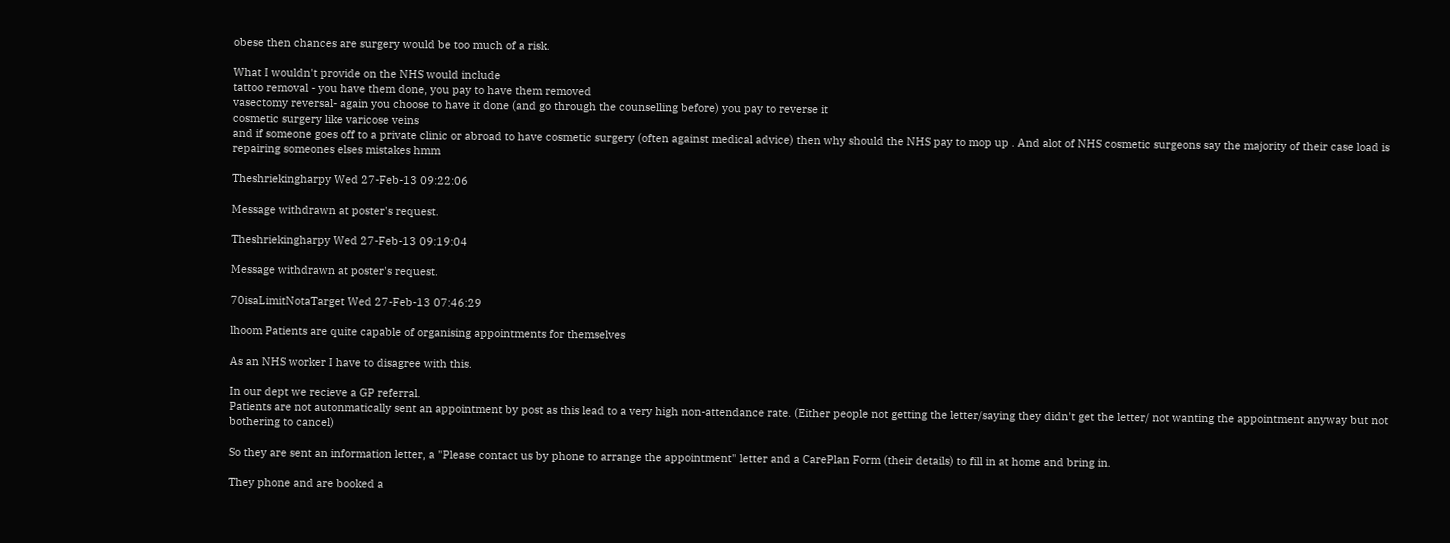obese then chances are surgery would be too much of a risk.

What I wouldn't provide on the NHS would include
tattoo removal - you have them done, you pay to have them removed
vasectomy reversal- again you choose to have it done (and go through the counselling before) you pay to reverse it
cosmetic surgery like varicose veins
and if someone goes off to a private clinic or abroad to have cosmetic surgery (often against medical advice) then why should the NHS pay to mop up . And alot of NHS cosmetic surgeons say the majority of their case load is repairing someones elses mistakes hmm

Theshriekingharpy Wed 27-Feb-13 09:22:06

Message withdrawn at poster's request.

Theshriekingharpy Wed 27-Feb-13 09:19:04

Message withdrawn at poster's request.

70isaLimitNotaTarget Wed 27-Feb-13 07:46:29

lhoom Patients are quite capable of organising appointments for themselves

As an NHS worker I have to disagree with this.

In our dept we recieve a GP referral.
Patients are not autonmatically sent an appointment by post as this lead to a very high non-attendance rate. (Either people not getting the letter/saying they didn't get the letter/ not wanting the appointment anyway but not bothering to cancel)

So they are sent an information letter, a "Please contact us by phone to arrange the appointment" letter and a CarePlan Form (their details) to fill in at home and bring in.

They phone and are booked a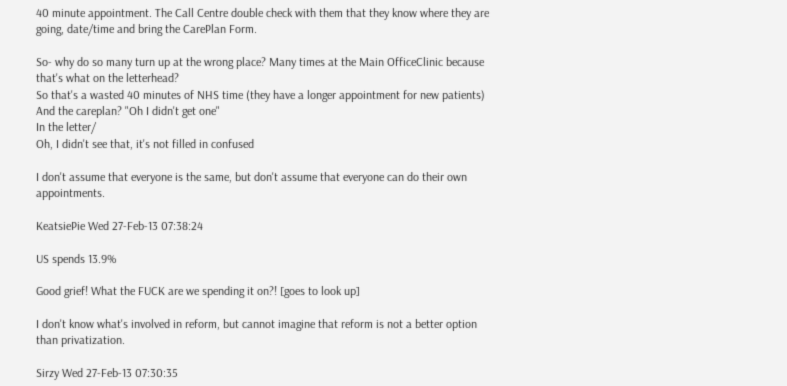40 minute appointment. The Call Centre double check with them that they know where they are going, date/time and bring the CarePlan Form.

So- why do so many turn up at the wrong place? Many times at the Main OfficeClinic because that's what on the letterhead?
So that's a wasted 40 minutes of NHS time (they have a longer appointment for new patients)
And the careplan? "Oh I didn't get one"
In the letter/
Oh, I didn't see that, it's not filled in confused

I don't assume that everyone is the same, but don't assume that everyone can do their own appointments.

KeatsiePie Wed 27-Feb-13 07:38:24

US spends 13.9%

Good grief! What the FUCK are we spending it on?! [goes to look up]

I don't know what's involved in reform, but cannot imagine that reform is not a better option than privatization.

Sirzy Wed 27-Feb-13 07:30:35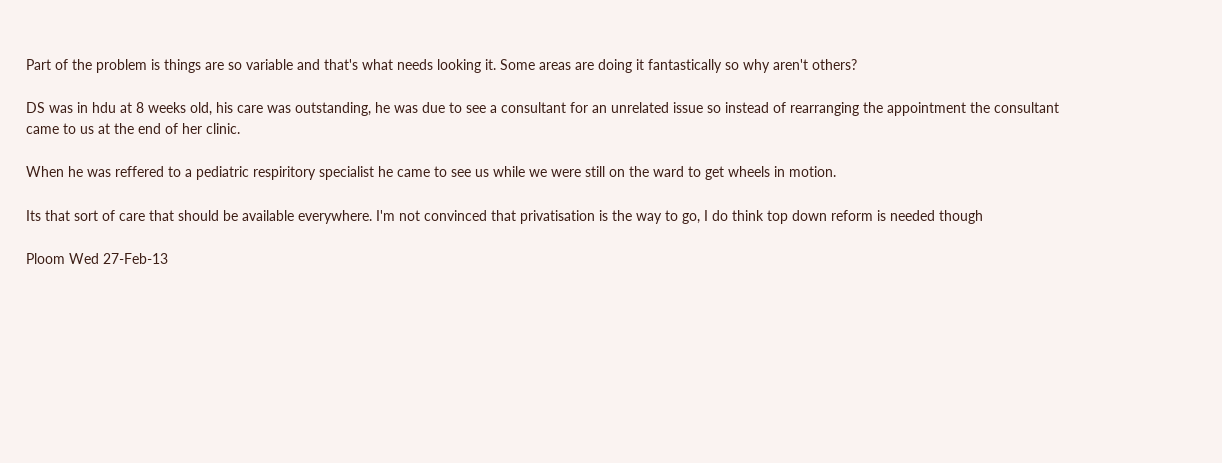Part of the problem is things are so variable and that's what needs looking it. Some areas are doing it fantastically so why aren't others?

DS was in hdu at 8 weeks old, his care was outstanding, he was due to see a consultant for an unrelated issue so instead of rearranging the appointment the consultant came to us at the end of her clinic.

When he was reffered to a pediatric respiritory specialist he came to see us while we were still on the ward to get wheels in motion.

Its that sort of care that should be available everywhere. I'm not convinced that privatisation is the way to go, I do think top down reform is needed though

Ploom Wed 27-Feb-13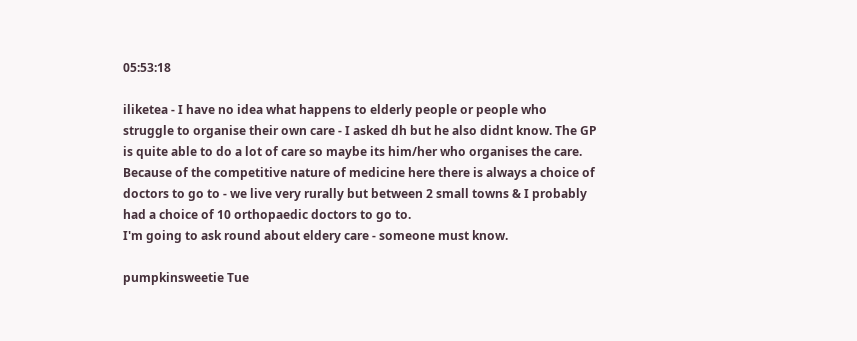05:53:18

iliketea - I have no idea what happens to elderly people or people who struggle to organise their own care - I asked dh but he also didnt know. The GP is quite able to do a lot of care so maybe its him/her who organises the care.
Because of the competitive nature of medicine here there is always a choice of doctors to go to - we live very rurally but between 2 small towns & I probably had a choice of 10 orthopaedic doctors to go to.
I'm going to ask round about eldery care - someone must know.

pumpkinsweetie Tue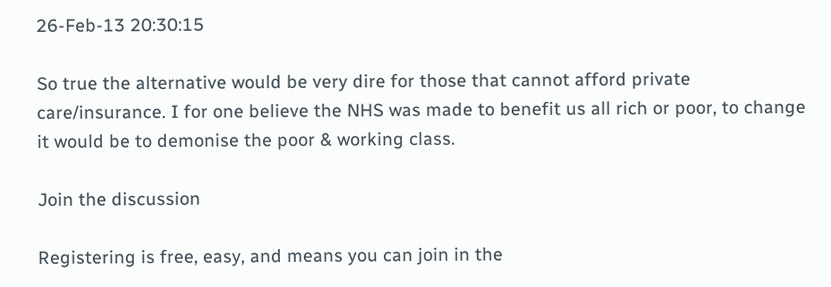26-Feb-13 20:30:15

So true the alternative would be very dire for those that cannot afford private care/insurance. I for one believe the NHS was made to benefit us all rich or poor, to change it would be to demonise the poor & working class.

Join the discussion

Registering is free, easy, and means you can join in the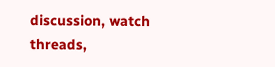discussion, watch threads,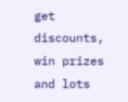get discounts, win prizes and lots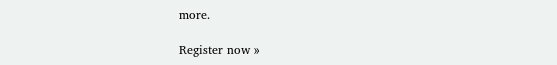more.

Register now »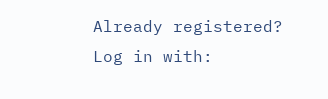Already registered? Log in with: